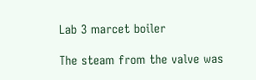Lab 3 marcet boiler

The steam from the valve was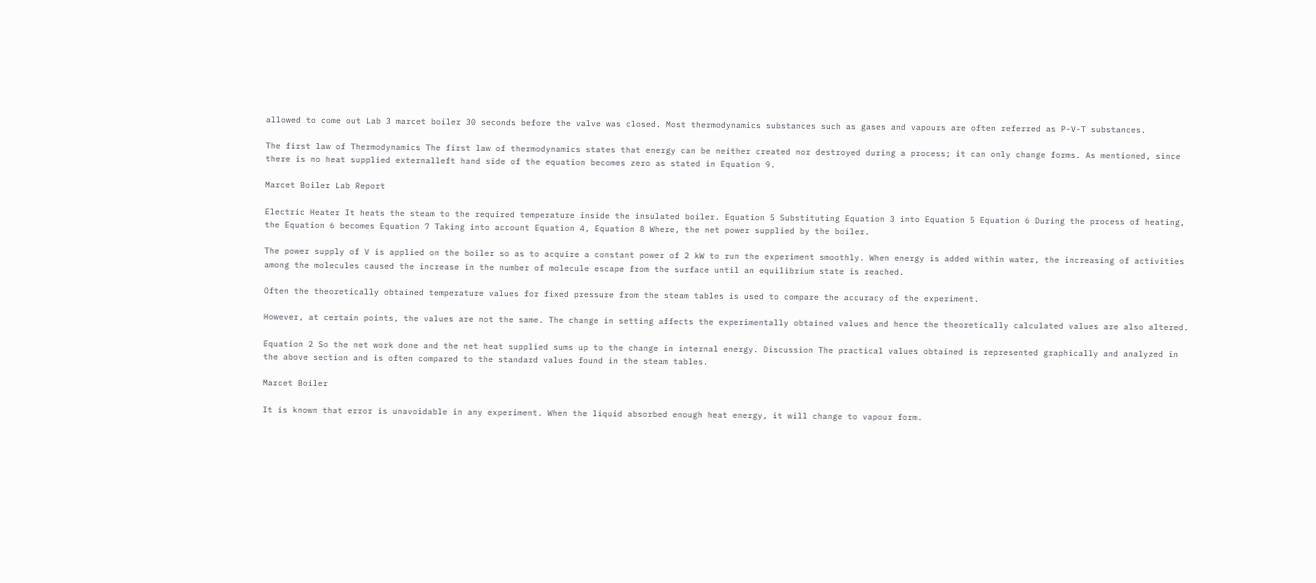allowed to come out Lab 3 marcet boiler 30 seconds before the valve was closed. Most thermodynamics substances such as gases and vapours are often referred as P-V-T substances.

The first law of Thermodynamics The first law of thermodynamics states that energy can be neither created nor destroyed during a process; it can only change forms. As mentioned, since there is no heat supplied externalleft hand side of the equation becomes zero as stated in Equation 9.

Marcet Boiler Lab Report

Electric Heater It heats the steam to the required temperature inside the insulated boiler. Equation 5 Substituting Equation 3 into Equation 5 Equation 6 During the process of heating, the Equation 6 becomes Equation 7 Taking into account Equation 4, Equation 8 Where, the net power supplied by the boiler.

The power supply of V is applied on the boiler so as to acquire a constant power of 2 kW to run the experiment smoothly. When energy is added within water, the increasing of activities among the molecules caused the increase in the number of molecule escape from the surface until an equilibrium state is reached.

Often the theoretically obtained temperature values for fixed pressure from the steam tables is used to compare the accuracy of the experiment.

However, at certain points, the values are not the same. The change in setting affects the experimentally obtained values and hence the theoretically calculated values are also altered.

Equation 2 So the net work done and the net heat supplied sums up to the change in internal energy. Discussion The practical values obtained is represented graphically and analyzed in the above section and is often compared to the standard values found in the steam tables.

Marcet Boiler

It is known that error is unavoidable in any experiment. When the liquid absorbed enough heat energy, it will change to vapour form.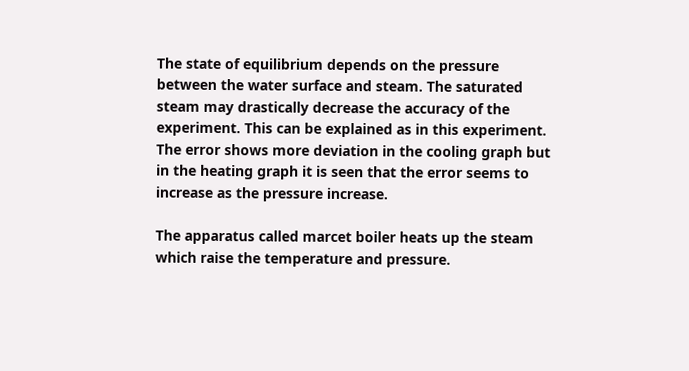The state of equilibrium depends on the pressure between the water surface and steam. The saturated steam may drastically decrease the accuracy of the experiment. This can be explained as in this experiment. The error shows more deviation in the cooling graph but in the heating graph it is seen that the error seems to increase as the pressure increase.

The apparatus called marcet boiler heats up the steam which raise the temperature and pressure.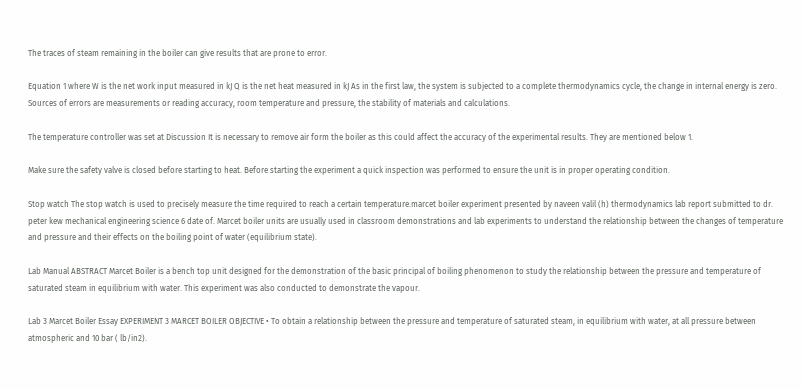The traces of steam remaining in the boiler can give results that are prone to error.

Equation 1 where W is the net work input measured in kJ Q is the net heat measured in kJ As in the first law, the system is subjected to a complete thermodynamics cycle, the change in internal energy is zero. Sources of errors are measurements or reading accuracy, room temperature and pressure, the stability of materials and calculations.

The temperature controller was set at Discussion It is necessary to remove air form the boiler as this could affect the accuracy of the experimental results. They are mentioned below 1.

Make sure the safety valve is closed before starting to heat. Before starting the experiment a quick inspection was performed to ensure the unit is in proper operating condition.

Stop watch The stop watch is used to precisely measure the time required to reach a certain temperature.marcet boiler experiment presented by naveen valil (h) thermodynamics lab report submitted to dr. peter kew mechanical engineering science 6 date of. Marcet boiler units are usually used in classroom demonstrations and lab experiments to understand the relationship between the changes of temperature and pressure and their effects on the boiling point of water (equilibrium state).

Lab Manual ABSTRACT Marcet Boiler is a bench top unit designed for the demonstration of the basic principal of boiling phenomenon to study the relationship between the pressure and temperature of saturated steam in equilibrium with water. This experiment was also conducted to demonstrate the vapour.

Lab 3 Marcet Boiler Essay EXPERIMENT 3 MARCET BOILER OBJECTIVE • To obtain a relationship between the pressure and temperature of saturated steam, in equilibrium with water, at all pressure between atmospheric and 10 bar ( lb/in2).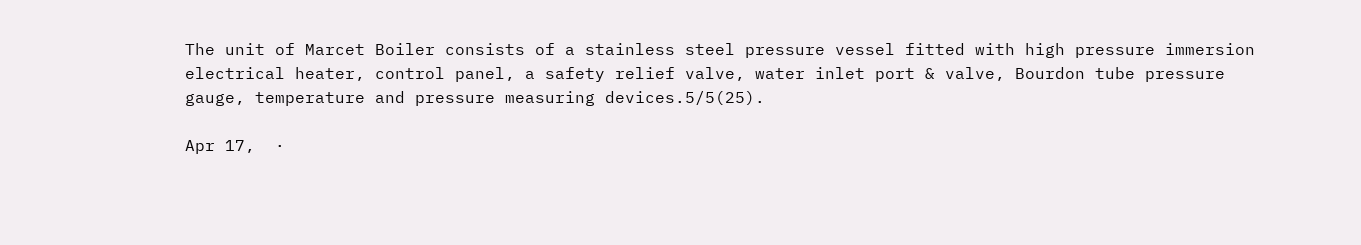The unit of Marcet Boiler consists of a stainless steel pressure vessel fitted with high pressure immersion electrical heater, control panel, a safety relief valve, water inlet port & valve, Bourdon tube pressure gauge, temperature and pressure measuring devices.5/5(25).

Apr 17,  ·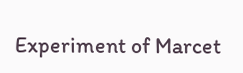Experiment of Marcet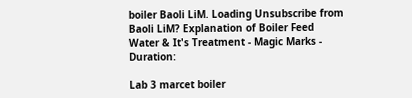boiler Baoli LiM. Loading Unsubscribe from Baoli LiM? Explanation of Boiler Feed Water & It's Treatment - Magic Marks - Duration:

Lab 3 marcet boiler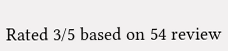Rated 3/5 based on 54 review